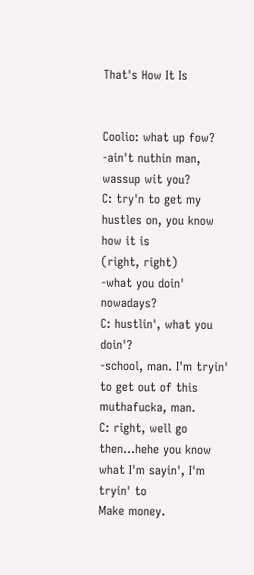That's How It Is


Coolio: what up fow?
-ain't nuthin man, wassup wit you?
C: try'n to get my hustles on, you know how it is
(right, right)
-what you doin' nowadays?
C: hustlin', what you doin'?
-school, man. I'm tryin' to get out of this muthafucka, man.
C: right, well go then...hehe you know what I'm sayin', I'm tryin' to
Make money.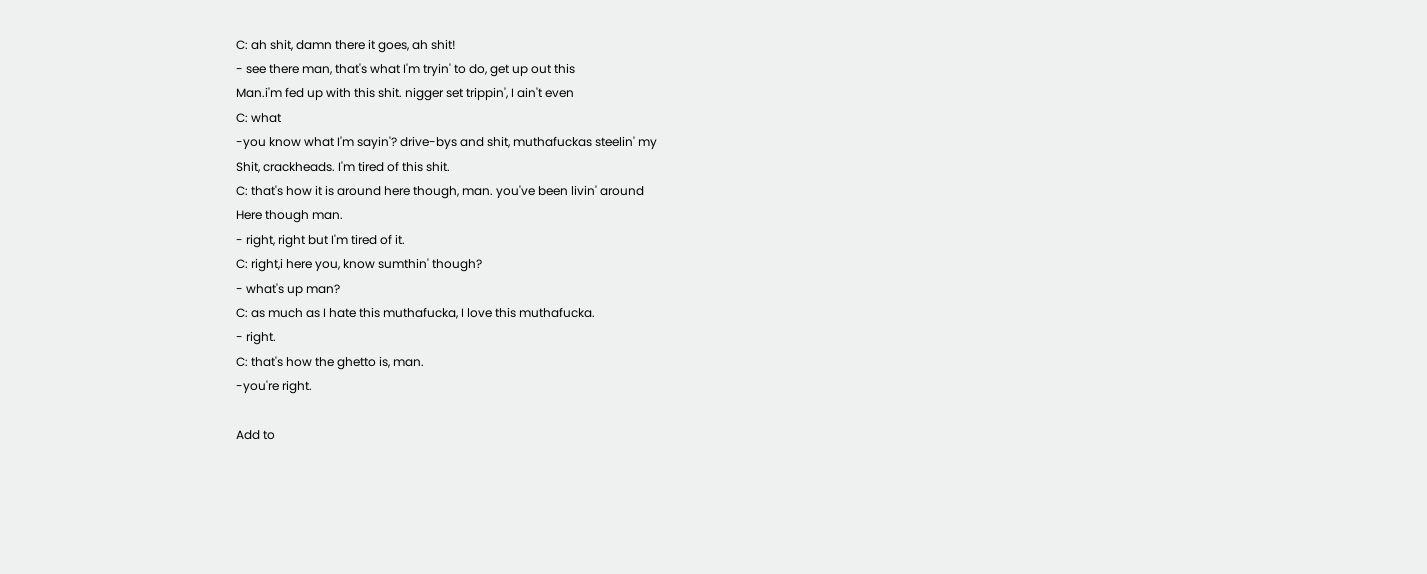C: ah shit, damn there it goes, ah shit!
- see there man, that's what I'm tryin' to do, get up out this
Man.i'm fed up with this shit. nigger set trippin', I ain't even
C: what
-you know what I'm sayin'? drive-bys and shit, muthafuckas steelin' my
Shit, crackheads. I'm tired of this shit.
C: that's how it is around here though, man. you've been livin' around
Here though man.
- right, right but I'm tired of it.
C: right,i here you, know sumthin' though?
- what's up man?
C: as much as I hate this muthafucka, I love this muthafucka.
- right.
C: that's how the ghetto is, man.
-you're right.

Add to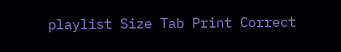playlist Size Tab Print Correct